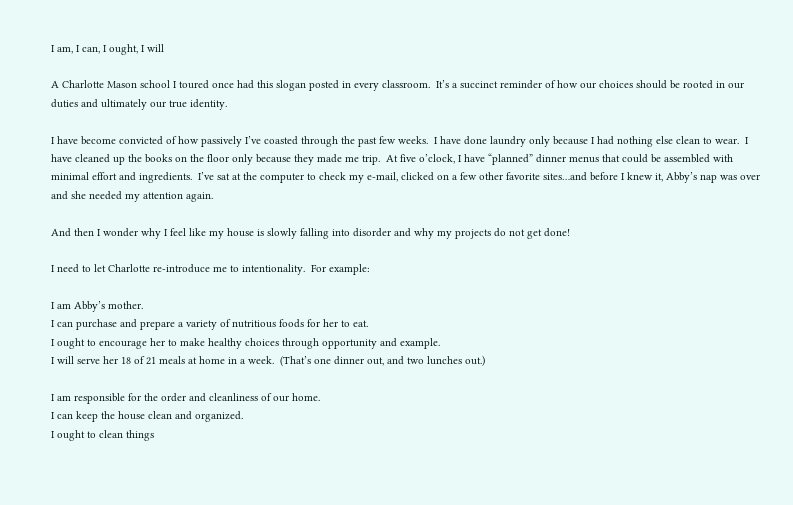I am, I can, I ought, I will

A Charlotte Mason school I toured once had this slogan posted in every classroom.  It’s a succinct reminder of how our choices should be rooted in our duties and ultimately our true identity.

I have become convicted of how passively I’ve coasted through the past few weeks.  I have done laundry only because I had nothing else clean to wear.  I have cleaned up the books on the floor only because they made me trip.  At five o’clock, I have “planned” dinner menus that could be assembled with minimal effort and ingredients.  I’ve sat at the computer to check my e-mail, clicked on a few other favorite sites…and before I knew it, Abby’s nap was over and she needed my attention again.

And then I wonder why I feel like my house is slowly falling into disorder and why my projects do not get done!

I need to let Charlotte re-introduce me to intentionality.  For example:

I am Abby’s mother.
I can purchase and prepare a variety of nutritious foods for her to eat.
I ought to encourage her to make healthy choices through opportunity and example.
I will serve her 18 of 21 meals at home in a week.  (That’s one dinner out, and two lunches out.)

I am responsible for the order and cleanliness of our home.
I can keep the house clean and organized.
I ought to clean things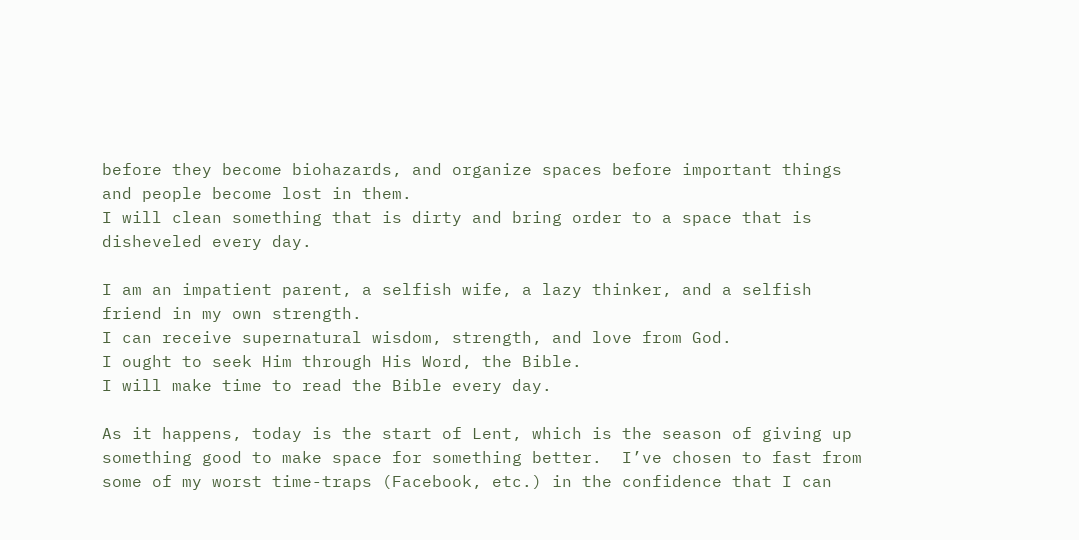before they become biohazards, and organize spaces before important things and people become lost in them.
I will clean something that is dirty and bring order to a space that is disheveled every day.

I am an impatient parent, a selfish wife, a lazy thinker, and a selfish friend in my own strength.
I can receive supernatural wisdom, strength, and love from God.
I ought to seek Him through His Word, the Bible.
I will make time to read the Bible every day.

As it happens, today is the start of Lent, which is the season of giving up something good to make space for something better.  I’ve chosen to fast from some of my worst time-traps (Facebook, etc.) in the confidence that I can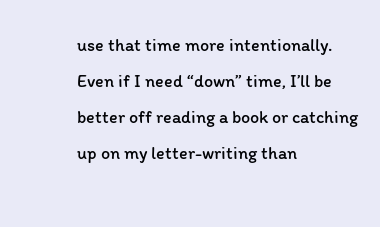use that time more intentionally.  Even if I need “down” time, I’ll be better off reading a book or catching up on my letter-writing than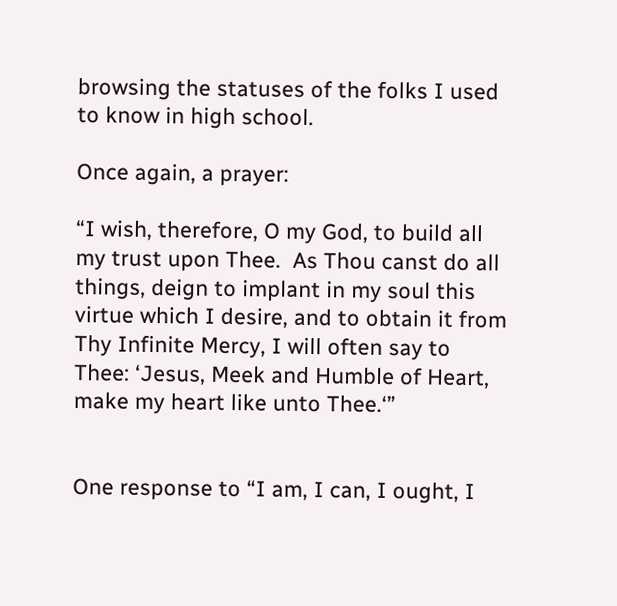browsing the statuses of the folks I used to know in high school.

Once again, a prayer:

“I wish, therefore, O my God, to build all my trust upon Thee.  As Thou canst do all things, deign to implant in my soul this virtue which I desire, and to obtain it from Thy Infinite Mercy, I will often say to Thee: ‘Jesus, Meek and Humble of Heart, make my heart like unto Thee.‘”


One response to “I am, I can, I ought, I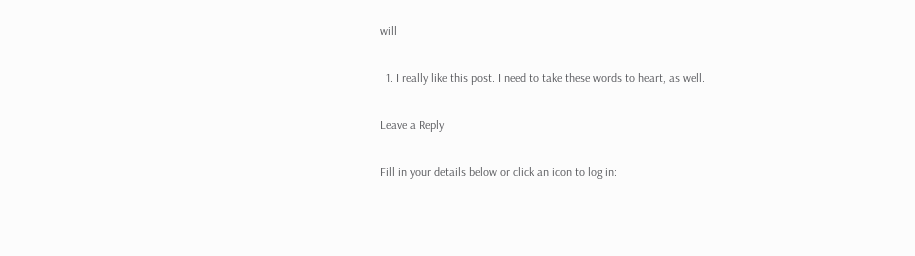will

  1. I really like this post. I need to take these words to heart, as well.

Leave a Reply

Fill in your details below or click an icon to log in: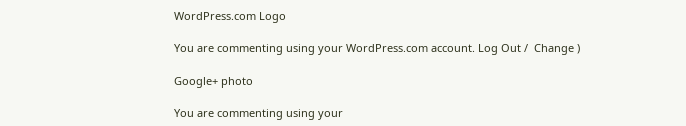WordPress.com Logo

You are commenting using your WordPress.com account. Log Out /  Change )

Google+ photo

You are commenting using your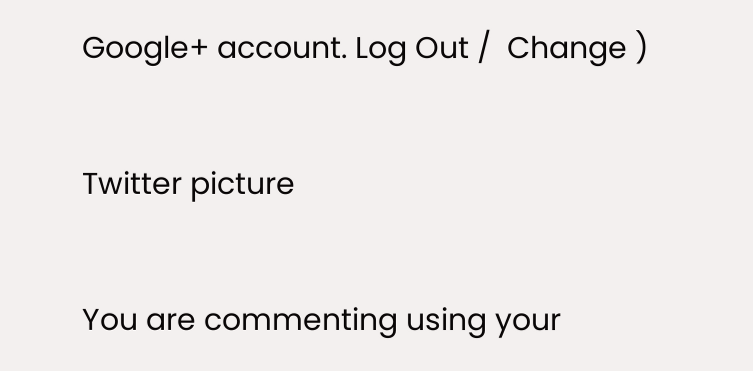Google+ account. Log Out /  Change )

Twitter picture

You are commenting using your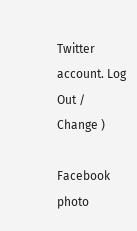Twitter account. Log Out /  Change )

Facebook photo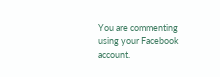You are commenting using your Facebook account.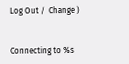Log Out /  Change )


Connecting to %s